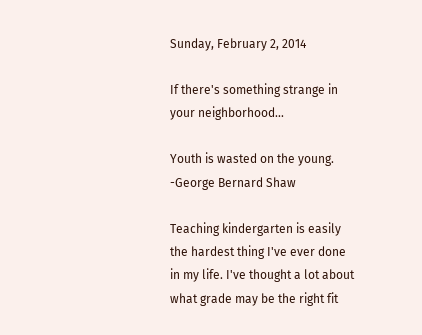Sunday, February 2, 2014

If there's something strange in your neighborhood...

Youth is wasted on the young. -George Bernard Shaw

Teaching kindergarten is easily the hardest thing I've ever done in my life. I've thought a lot about what grade may be the right fit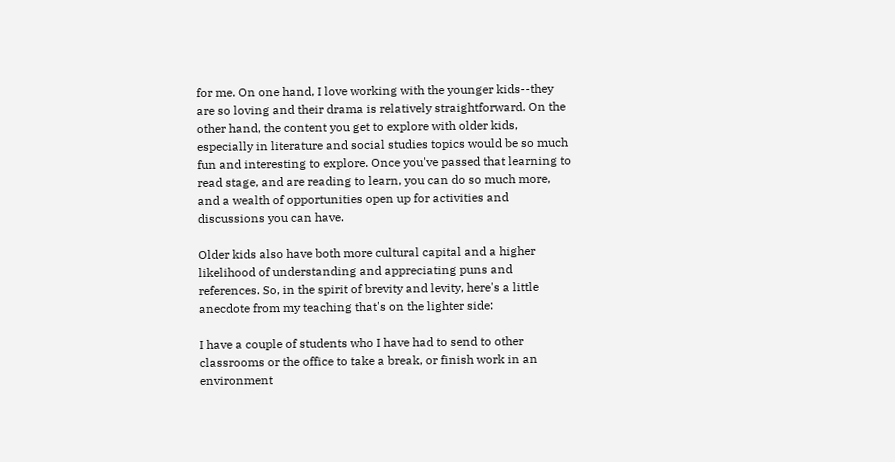for me. On one hand, I love working with the younger kids--they are so loving and their drama is relatively straightforward. On the other hand, the content you get to explore with older kids, especially in literature and social studies topics would be so much fun and interesting to explore. Once you've passed that learning to read stage, and are reading to learn, you can do so much more, and a wealth of opportunities open up for activities and discussions you can have.

Older kids also have both more cultural capital and a higher likelihood of understanding and appreciating puns and references. So, in the spirit of brevity and levity, here's a little anecdote from my teaching that's on the lighter side:

I have a couple of students who I have had to send to other classrooms or the office to take a break, or finish work in an environment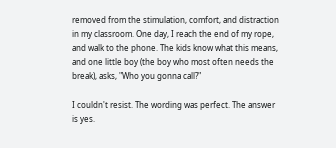removed from the stimulation, comfort, and distraction in my classroom. One day, I reach the end of my rope, and walk to the phone. The kids know what this means, and one little boy (the boy who most often needs the break), asks, "Who you gonna call?"

I couldn't resist. The wording was perfect. The answer is yes.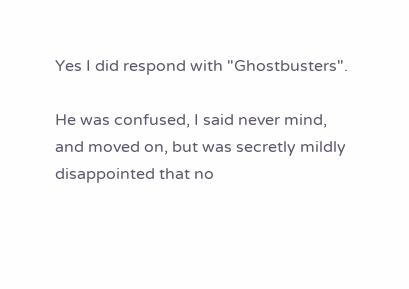Yes I did respond with "Ghostbusters".

He was confused, I said never mind, and moved on, but was secretly mildly disappointed that no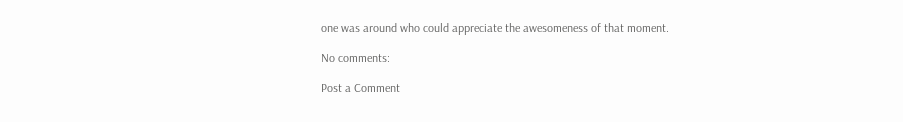one was around who could appreciate the awesomeness of that moment.

No comments:

Post a Comment